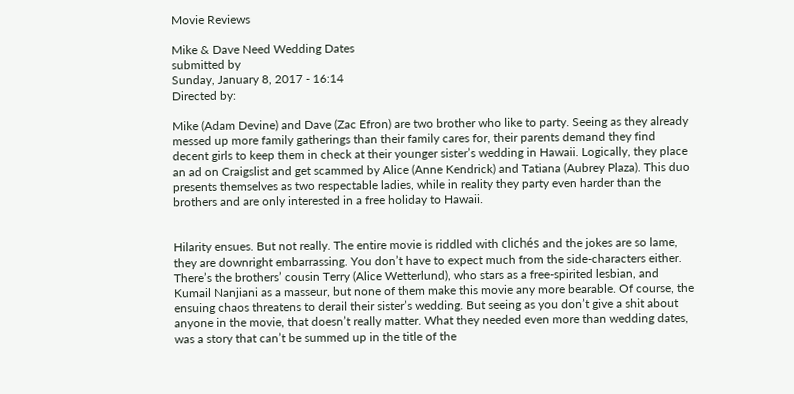Movie Reviews

Mike & Dave Need Wedding Dates
submitted by
Sunday, January 8, 2017 - 16:14
Directed by:

Mike (Adam Devine) and Dave (Zac Efron) are two brother who like to party. Seeing as they already messed up more family gatherings than their family cares for, their parents demand they find decent girls to keep them in check at their younger sister’s wedding in Hawaii. Logically, they place an ad on Craigslist and get scammed by Alice (Anne Kendrick) and Tatiana (Aubrey Plaza). This duo presents themselves as two respectable ladies, while in reality they party even harder than the brothers and are only interested in a free holiday to Hawaii.


Hilarity ensues. But not really. The entire movie is riddled with clichés and the jokes are so lame, they are downright embarrassing. You don’t have to expect much from the side-characters either. There’s the brothers’ cousin Terry (Alice Wetterlund), who stars as a free-spirited lesbian, and Kumail Nanjiani as a masseur, but none of them make this movie any more bearable. Of course, the ensuing chaos threatens to derail their sister’s wedding. But seeing as you don’t give a shit about anyone in the movie, that doesn’t really matter. What they needed even more than wedding dates, was a story that can’t be summed up in the title of the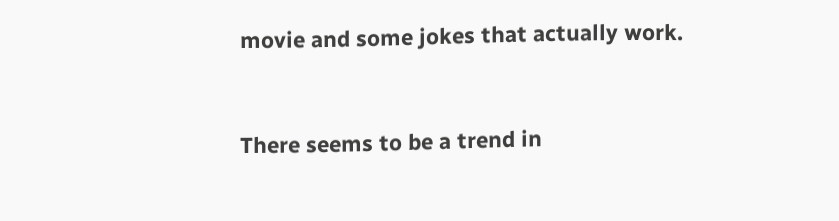movie and some jokes that actually work.


There seems to be a trend in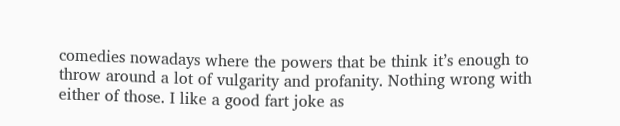comedies nowadays where the powers that be think it’s enough to throw around a lot of vulgarity and profanity. Nothing wrong with either of those. I like a good fart joke as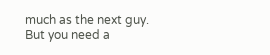much as the next guy. But you need a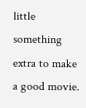little something extra to make a good movie.